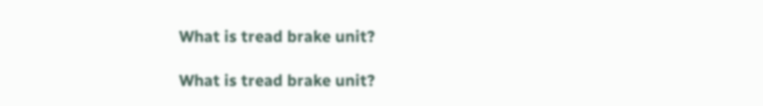What is tread brake unit?

What is tread brake unit?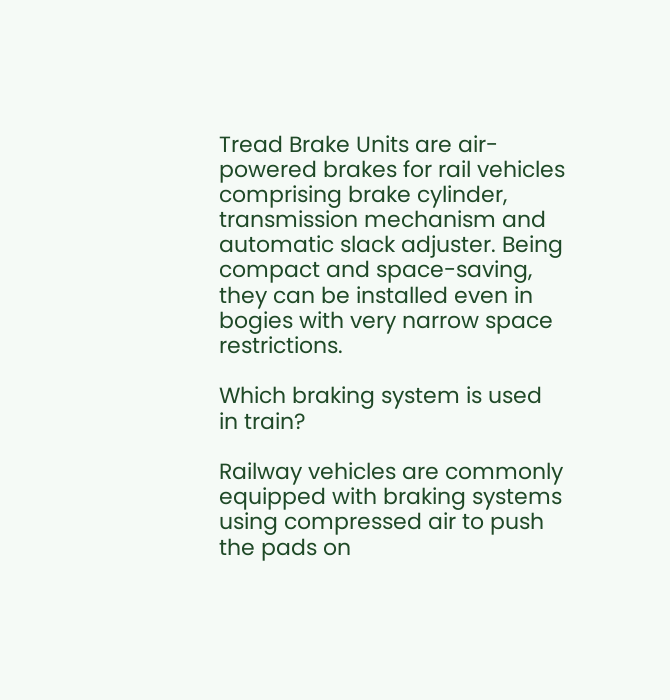Tread Brake Units are air-powered brakes for rail vehicles comprising brake cylinder, transmission mechanism and automatic slack adjuster. Being compact and space-saving, they can be installed even in bogies with very narrow space restrictions.

Which braking system is used in train?

Railway vehicles are commonly equipped with braking systems using compressed air to push the pads on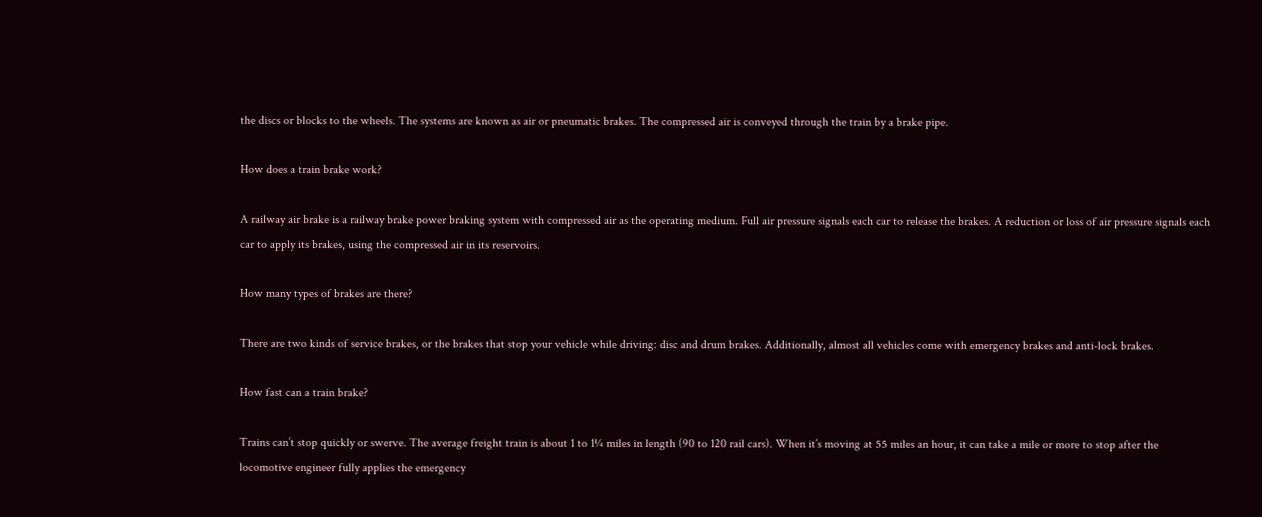the discs or blocks to the wheels. The systems are known as air or pneumatic brakes. The compressed air is conveyed through the train by a brake pipe.

How does a train brake work?

A railway air brake is a railway brake power braking system with compressed air as the operating medium. Full air pressure signals each car to release the brakes. A reduction or loss of air pressure signals each car to apply its brakes, using the compressed air in its reservoirs.

How many types of brakes are there?

There are two kinds of service brakes, or the brakes that stop your vehicle while driving: disc and drum brakes. Additionally, almost all vehicles come with emergency brakes and anti-lock brakes.

How fast can a train brake?

Trains can’t stop quickly or swerve. The average freight train is about 1 to 1¼ miles in length (90 to 120 rail cars). When it’s moving at 55 miles an hour, it can take a mile or more to stop after the locomotive engineer fully applies the emergency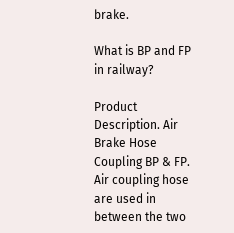brake.

What is BP and FP in railway?

Product Description. Air Brake Hose Coupling BP & FP. Air coupling hose are used in between the two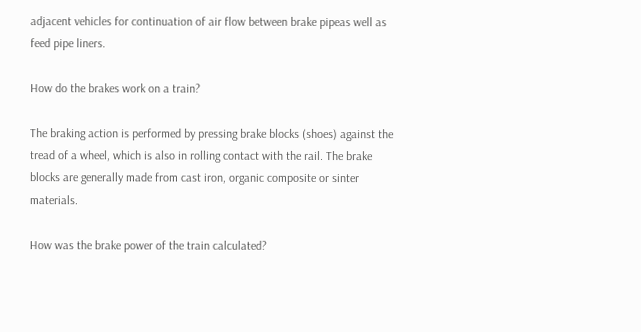adjacent vehicles for continuation of air flow between brake pipeas well as feed pipe liners.

How do the brakes work on a train?

The braking action is performed by pressing brake blocks (shoes) against the tread of a wheel, which is also in rolling contact with the rail. The brake blocks are generally made from cast iron, organic composite or sinter materials.

How was the brake power of the train calculated?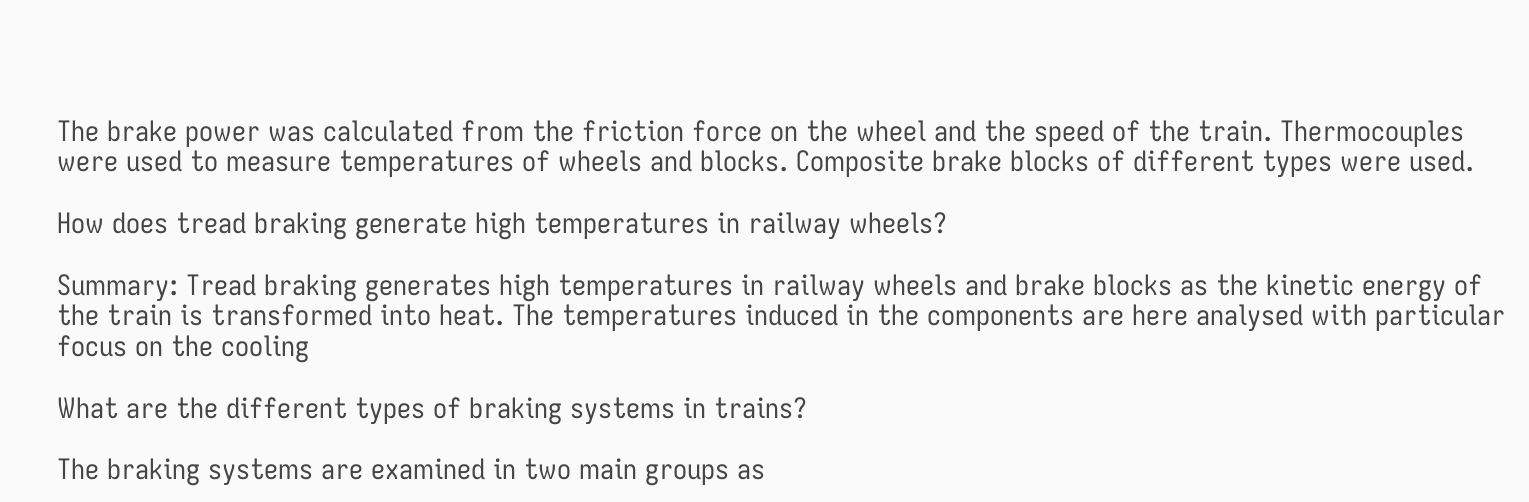The brake power was calculated from the friction force on the wheel and the speed of the train. Thermocouples were used to measure temperatures of wheels and blocks. Composite brake blocks of different types were used.

How does tread braking generate high temperatures in railway wheels?

Summary: Tread braking generates high temperatures in railway wheels and brake blocks as the kinetic energy of the train is transformed into heat. The temperatures induced in the components are here analysed with particular focus on the cooling

What are the different types of braking systems in trains?

The braking systems are examined in two main groups as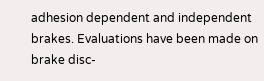adhesion dependent and independent brakes. Evaluations have been made on brake disc-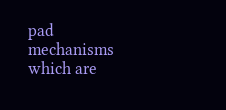pad mechanisms which are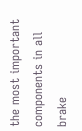the most important components in all brake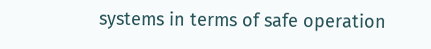systems in terms of safe operation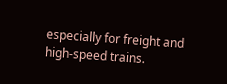especially for freight and high-speed trains.